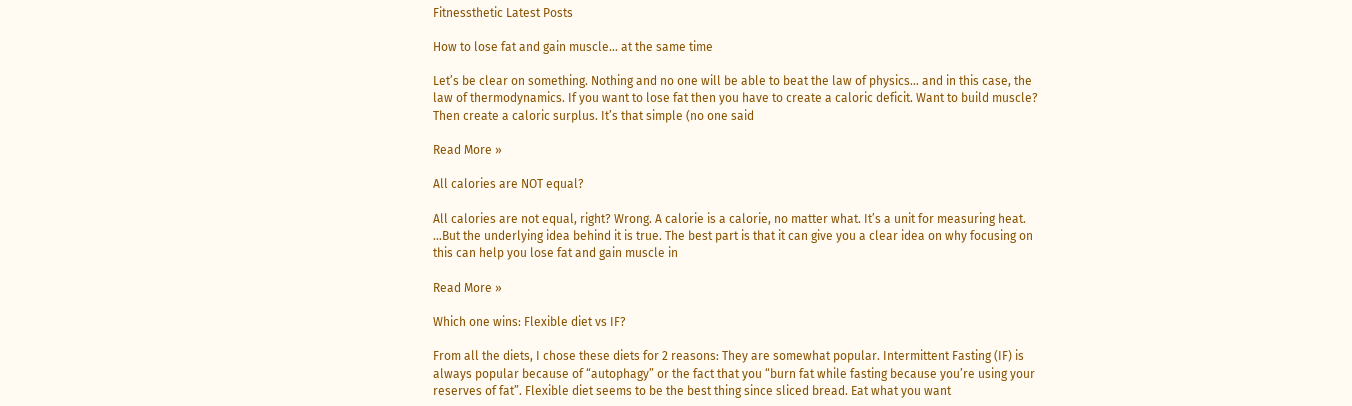Fitnessthetic Latest Posts

How to lose fat and gain muscle… at the same time

Let’s be clear on something. Nothing and no one will be able to beat the law of physics… and in this case, the law of thermodynamics. If you want to lose fat then you have to create a caloric deficit. Want to build muscle? Then create a caloric surplus. It’s that simple (no one said

Read More »

All calories are NOT equal?

All calories are not equal, right? Wrong. A calorie is a calorie, no matter what. It’s a unit for measuring heat. …But the underlying idea behind it is true. The best part is that it can give you a clear idea on why focusing on this can help you lose fat and gain muscle in

Read More »

Which one wins: Flexible diet vs IF?

From all the diets, I chose these diets for 2 reasons: They are somewhat popular. Intermittent Fasting (IF) is always popular because of “autophagy” or the fact that you “burn fat while fasting because you’re using your reserves of fat”. Flexible diet seems to be the best thing since sliced bread. Eat what you want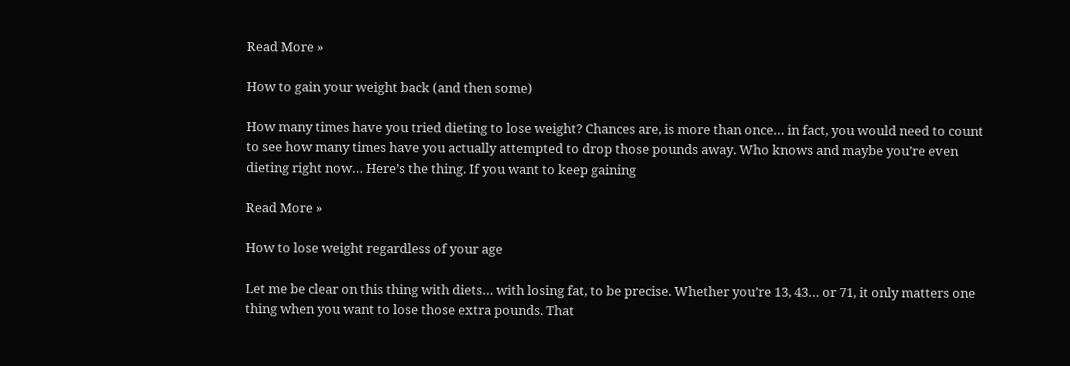Read More »

How to gain your weight back (and then some)

How many times have you tried dieting to lose weight? Chances are, is more than once… in fact, you would need to count to see how many times have you actually attempted to drop those pounds away. Who knows and maybe you’re even dieting right now… Here’s the thing. If you want to keep gaining

Read More »

How to lose weight regardless of your age

Let me be clear on this thing with diets… with losing fat, to be precise. Whether you’re 13, 43… or 71, it only matters one thing when you want to lose those extra pounds. That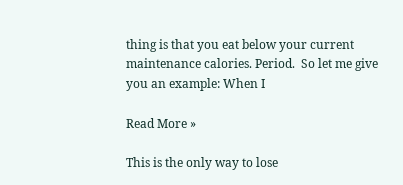thing is that you eat below your current maintenance calories. Period.  So let me give you an example: When I

Read More »

This is the only way to lose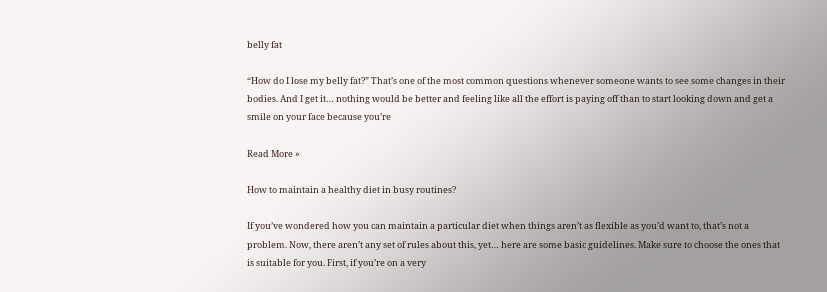belly fat

“How do I lose my belly fat?” That’s one of the most common questions whenever someone wants to see some changes in their bodies. And I get it… nothing would be better and feeling like all the effort is paying off than to start looking down and get a smile on your face because you’re

Read More »

How to maintain a healthy diet in busy routines?

If you’ve wondered how you can maintain a particular diet when things aren’t as flexible as you’d want to, that’s not a problem. Now, there aren’t any set of rules about this, yet… here are some basic guidelines. Make sure to choose the ones that is suitable for you. First, if you’re on a very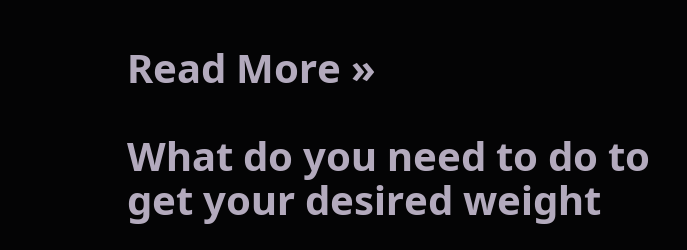Read More »

What do you need to do to get your desired weight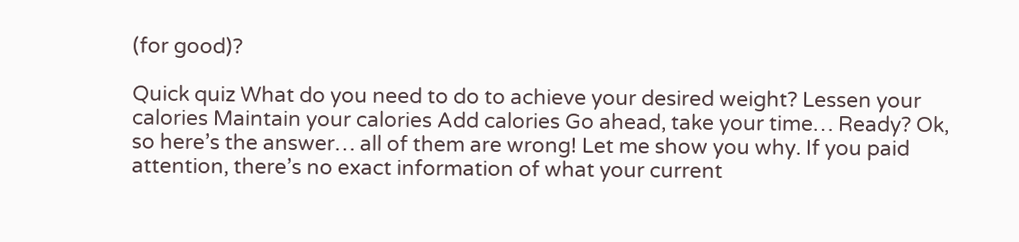(for good)?

Quick quiz What do you need to do to achieve your desired weight? Lessen your calories Maintain your calories Add calories Go ahead, take your time… Ready? Ok, so here’s the answer… all of them are wrong! Let me show you why. If you paid attention, there’s no exact information of what your current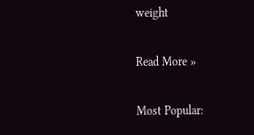weight

Read More »

Most Popular: